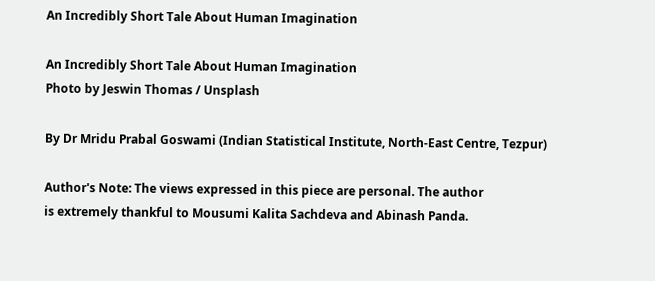An Incredibly Short Tale About Human Imagination

An Incredibly Short Tale About Human Imagination
Photo by Jeswin Thomas / Unsplash

By Dr Mridu Prabal Goswami (Indian Statistical Institute, North-East Centre, Tezpur)

Author's Note: The views expressed in this piece are personal. The author
is extremely thankful to Mousumi Kalita Sachdeva and Abinash Panda.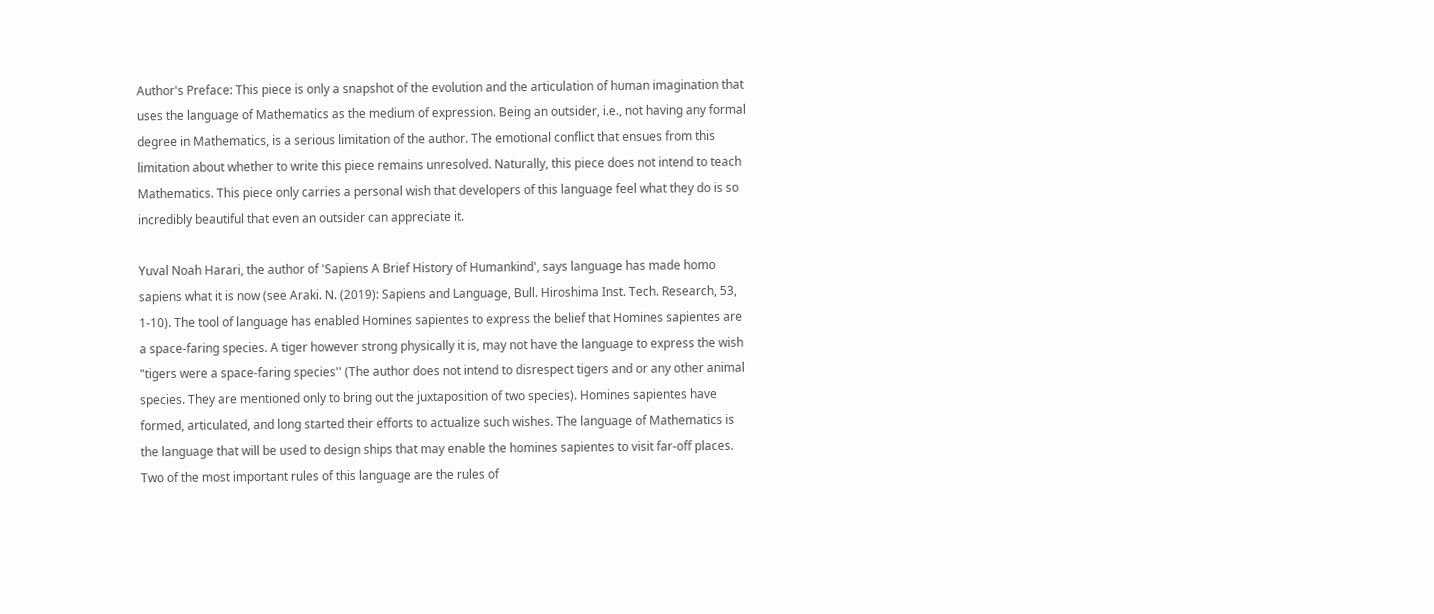Author's Preface: This piece is only a snapshot of the evolution and the articulation of human imagination that uses the language of Mathematics as the medium of expression. Being an outsider, i.e., not having any formal degree in Mathematics, is a serious limitation of the author. The emotional conflict that ensues from this limitation about whether to write this piece remains unresolved. Naturally, this piece does not intend to teach Mathematics. This piece only carries a personal wish that developers of this language feel what they do is so incredibly beautiful that even an outsider can appreciate it.

Yuval Noah Harari, the author of 'Sapiens A Brief History of Humankind', says language has made homo sapiens what it is now (see Araki. N. (2019): Sapiens and Language, Bull. Hiroshima Inst. Tech. Research, 53, 1-10). The tool of language has enabled Homines sapientes to express the belief that Homines sapientes are a space-faring species. A tiger however strong physically it is, may not have the language to express the wish "tigers were a space-faring species'' (The author does not intend to disrespect tigers and or any other animal species. They are mentioned only to bring out the juxtaposition of two species). Homines sapientes have formed, articulated, and long started their efforts to actualize such wishes. The language of Mathematics is the language that will be used to design ships that may enable the homines sapientes to visit far-off places. Two of the most important rules of this language are the rules of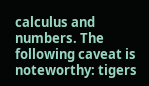calculus and numbers. The following caveat is noteworthy: tigers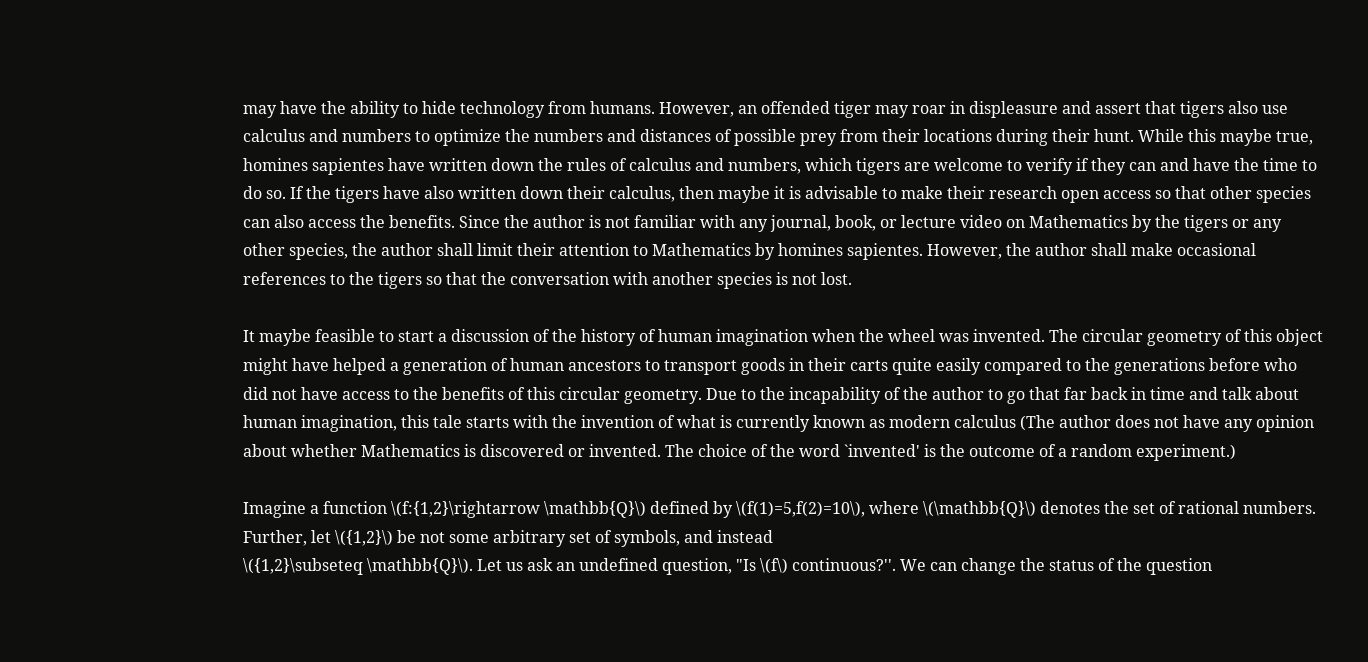may have the ability to hide technology from humans. However, an offended tiger may roar in displeasure and assert that tigers also use calculus and numbers to optimize the numbers and distances of possible prey from their locations during their hunt. While this maybe true, homines sapientes have written down the rules of calculus and numbers, which tigers are welcome to verify if they can and have the time to do so. If the tigers have also written down their calculus, then maybe it is advisable to make their research open access so that other species can also access the benefits. Since the author is not familiar with any journal, book, or lecture video on Mathematics by the tigers or any other species, the author shall limit their attention to Mathematics by homines sapientes. However, the author shall make occasional references to the tigers so that the conversation with another species is not lost.

It maybe feasible to start a discussion of the history of human imagination when the wheel was invented. The circular geometry of this object might have helped a generation of human ancestors to transport goods in their carts quite easily compared to the generations before who did not have access to the benefits of this circular geometry. Due to the incapability of the author to go that far back in time and talk about human imagination, this tale starts with the invention of what is currently known as modern calculus (The author does not have any opinion about whether Mathematics is discovered or invented. The choice of the word `invented' is the outcome of a random experiment.)

Imagine a function \(f:{1,2}\rightarrow \mathbb{Q}\) defined by \(f(1)=5,f(2)=10\), where \(\mathbb{Q}\) denotes the set of rational numbers. Further, let \({1,2}\) be not some arbitrary set of symbols, and instead
\({1,2}\subseteq \mathbb{Q}\). Let us ask an undefined question, "Is \(f\) continuous?''. We can change the status of the question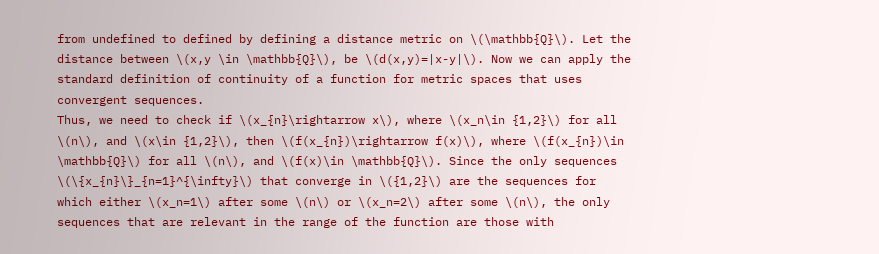from undefined to defined by defining a distance metric on \(\mathbb{Q}\). Let the distance between \(x,y \in \mathbb{Q}\), be \(d(x,y)=|x-y|\). Now we can apply the standard definition of continuity of a function for metric spaces that uses convergent sequences.
Thus, we need to check if \(x_{n}\rightarrow x\), where \(x_n\in {1,2}\) for all \(n\), and \(x\in {1,2}\), then \(f(x_{n})\rightarrow f(x)\), where \(f(x_{n})\in \mathbb{Q}\) for all \(n\), and \(f(x)\in \mathbb{Q}\). Since the only sequences \(\{x_{n}\}_{n=1}^{\infty}\) that converge in \({1,2}\) are the sequences for which either \(x_n=1\) after some \(n\) or \(x_n=2\) after some \(n\), the only sequences that are relevant in the range of the function are those with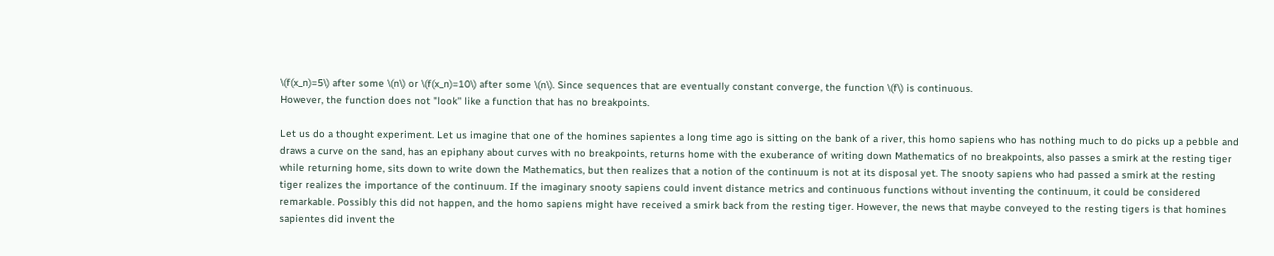\(f(x_n)=5\) after some \(n\) or \(f(x_n)=10\) after some \(n\). Since sequences that are eventually constant converge, the function \(f\) is continuous.
However, the function does not "look'' like a function that has no breakpoints.

Let us do a thought experiment. Let us imagine that one of the homines sapientes a long time ago is sitting on the bank of a river, this homo sapiens who has nothing much to do picks up a pebble and draws a curve on the sand, has an epiphany about curves with no breakpoints, returns home with the exuberance of writing down Mathematics of no breakpoints, also passes a smirk at the resting tiger while returning home, sits down to write down the Mathematics, but then realizes that a notion of the continuum is not at its disposal yet. The snooty sapiens who had passed a smirk at the resting tiger realizes the importance of the continuum. If the imaginary snooty sapiens could invent distance metrics and continuous functions without inventing the continuum, it could be considered remarkable. Possibly this did not happen, and the homo sapiens might have received a smirk back from the resting tiger. However, the news that maybe conveyed to the resting tigers is that homines sapientes did invent the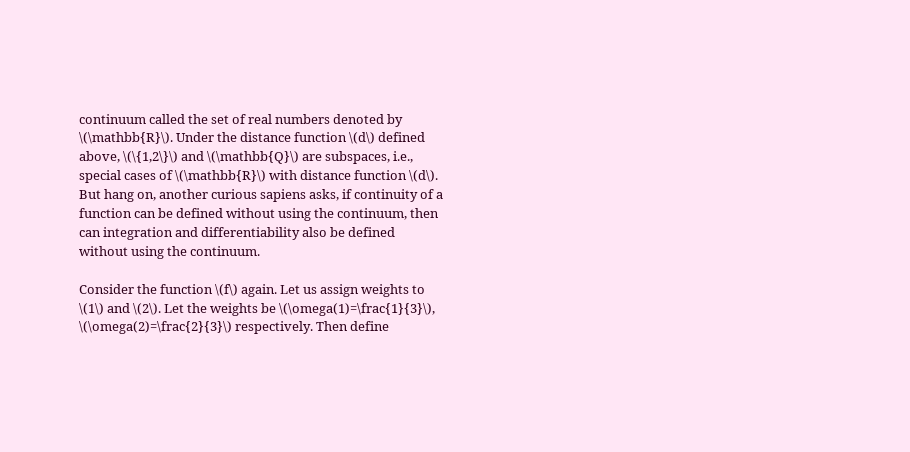continuum called the set of real numbers denoted by \(\mathbb{R}\). Under the distance function \(d\) defined above, \(\{1,2\}\) and \(\mathbb{Q}\) are subspaces, i.e., special cases of \(\mathbb{R}\) with distance function \(d\). But hang on, another curious sapiens asks, if continuity of a function can be defined without using the continuum, then can integration and differentiability also be defined without using the continuum.

Consider the function \(f\) again. Let us assign weights to \(1\) and \(2\). Let the weights be \(\omega(1)=\frac{1}{3}\), \(\omega(2)=\frac{2}{3}\) respectively. Then define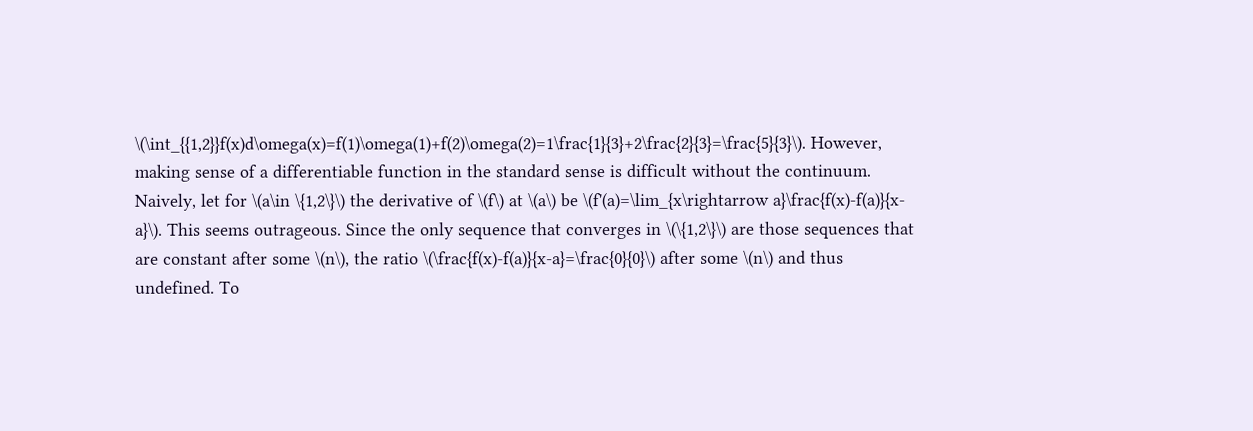\(\int_{{1,2}}f(x)d\omega(x)=f(1)\omega(1)+f(2)\omega(2)=1\frac{1}{3}+2\frac{2}{3}=\frac{5}{3}\). However, making sense of a differentiable function in the standard sense is difficult without the continuum. Naively, let for \(a\in \{1,2\}\) the derivative of \(f\) at \(a\) be \(f'(a)=\lim_{x\rightarrow a}\frac{f(x)-f(a)}{x-a}\). This seems outrageous. Since the only sequence that converges in \(\{1,2\}\) are those sequences that are constant after some \(n\), the ratio \(\frac{f(x)-f(a)}{x-a}=\frac{0}{0}\) after some \(n\) and thus undefined. To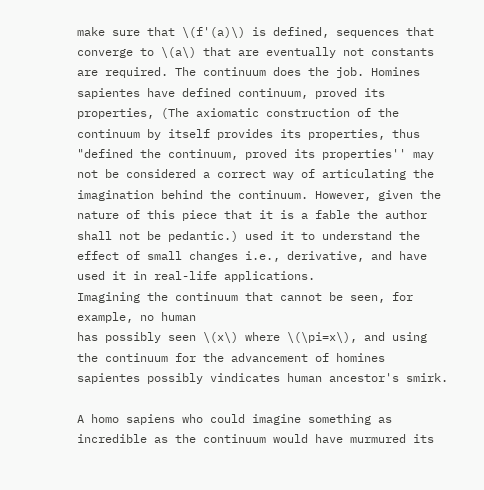make sure that \(f'(a)\) is defined, sequences that converge to \(a\) that are eventually not constants are required. The continuum does the job. Homines sapientes have defined continuum, proved its properties, (The axiomatic construction of the continuum by itself provides its properties, thus "defined the continuum, proved its properties'' may not be considered a correct way of articulating the imagination behind the continuum. However, given the nature of this piece that it is a fable the author shall not be pedantic.) used it to understand the effect of small changes i.e., derivative, and have used it in real-life applications.
Imagining the continuum that cannot be seen, for example, no human
has possibly seen \(x\) where \(\pi=x\), and using the continuum for the advancement of homines sapientes possibly vindicates human ancestor's smirk.

A homo sapiens who could imagine something as incredible as the continuum would have murmured its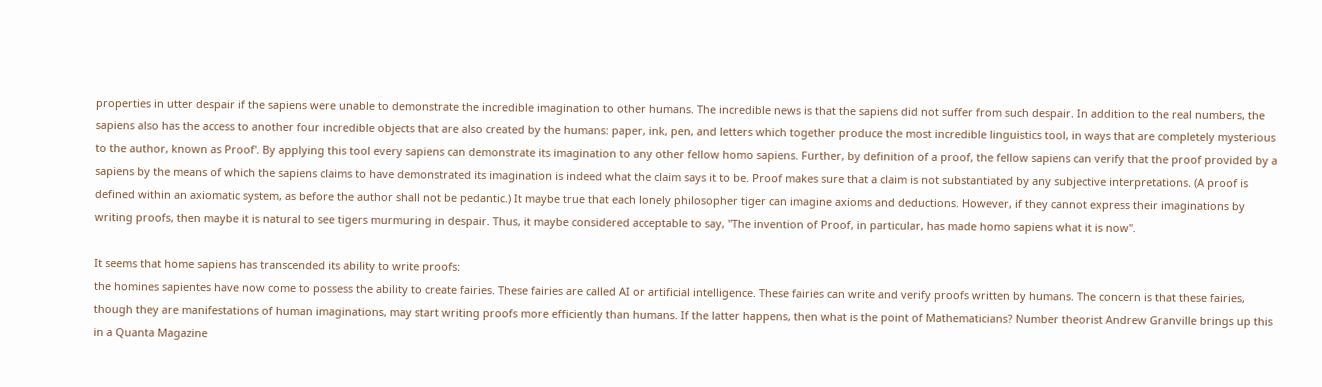properties in utter despair if the sapiens were unable to demonstrate the incredible imagination to other humans. The incredible news is that the sapiens did not suffer from such despair. In addition to the real numbers, the sapiens also has the access to another four incredible objects that are also created by the humans: paper, ink, pen, and letters which together produce the most incredible linguistics tool, in ways that are completely mysterious to the author, known as Proof'. By applying this tool every sapiens can demonstrate its imagination to any other fellow homo sapiens. Further, by definition of a proof, the fellow sapiens can verify that the proof provided by a sapiens by the means of which the sapiens claims to have demonstrated its imagination is indeed what the claim says it to be. Proof makes sure that a claim is not substantiated by any subjective interpretations. (A proof is defined within an axiomatic system, as before the author shall not be pedantic.) It maybe true that each lonely philosopher tiger can imagine axioms and deductions. However, if they cannot express their imaginations by writing proofs, then maybe it is natural to see tigers murmuring in despair. Thus, it maybe considered acceptable to say, "The invention of Proof, in particular, has made homo sapiens what it is now''.

It seems that home sapiens has transcended its ability to write proofs:
the homines sapientes have now come to possess the ability to create fairies. These fairies are called AI or artificial intelligence. These fairies can write and verify proofs written by humans. The concern is that these fairies, though they are manifestations of human imaginations, may start writing proofs more efficiently than humans. If the latter happens, then what is the point of Mathematicians? Number theorist Andrew Granville brings up this in a Quanta Magazine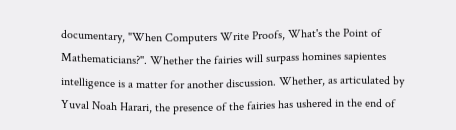documentary, "When Computers Write Proofs, What's the Point of Mathematicians?''. Whether the fairies will surpass homines sapientes intelligence is a matter for another discussion. Whether, as articulated by Yuval Noah Harari, the presence of the fairies has ushered in the end of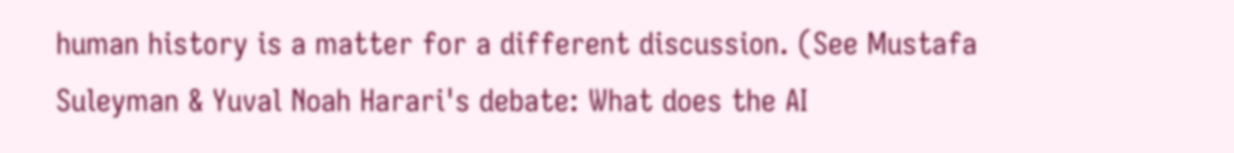human history is a matter for a different discussion. (See Mustafa Suleyman & Yuval Noah Harari's debate: What does the AI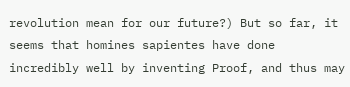revolution mean for our future?) But so far, it seems that homines sapientes have done incredibly well by inventing Proof, and thus may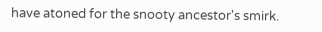have atoned for the snooty ancestor's smirk.